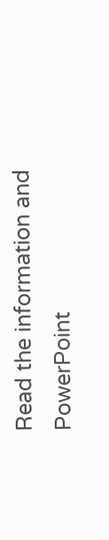Read the information and PowerPoint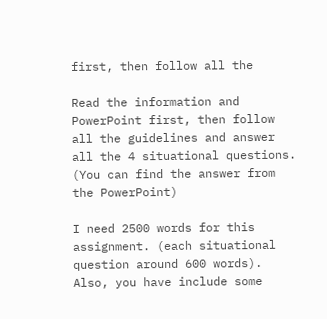first, then follow all the

Read the information and PowerPoint first, then follow all the guidelines and answer all the 4 situational questions. (You can find the answer from the PowerPoint)

I need 2500 words for this assignment. (each situational question around 600 words). Also, you have include some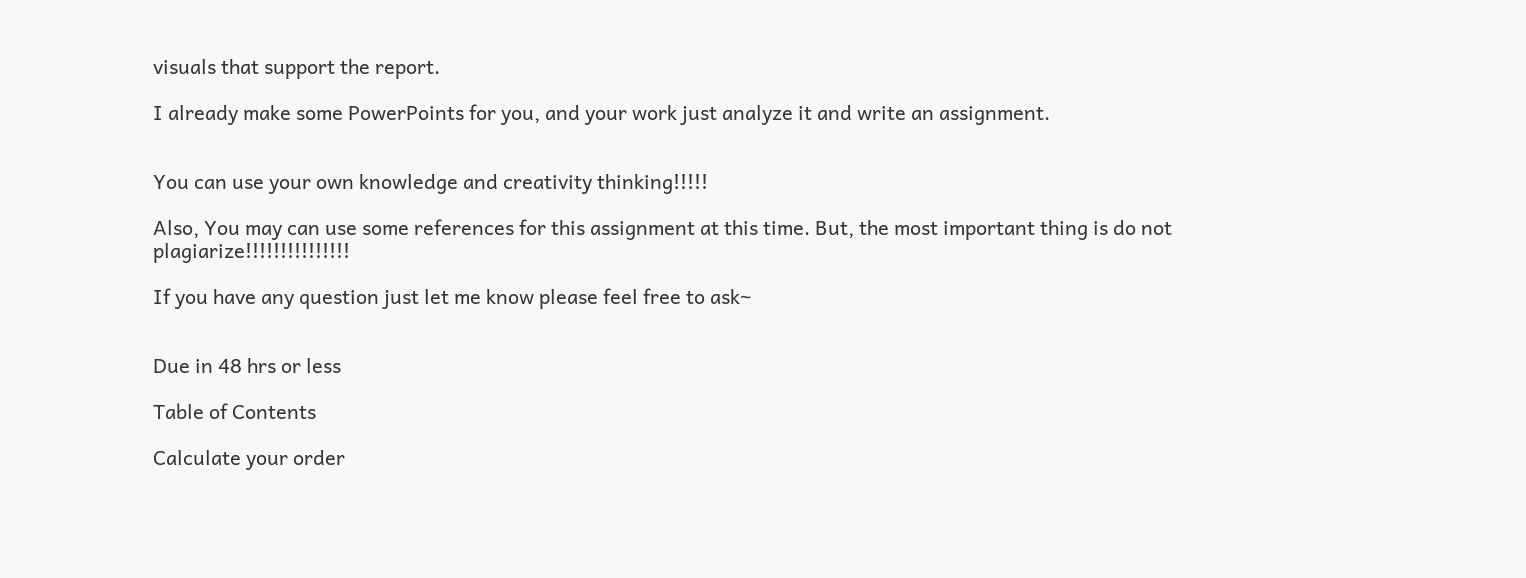visuals that support the report.

I already make some PowerPoints for you, and your work just analyze it and write an assignment.


You can use your own knowledge and creativity thinking!!!!!

Also, You may can use some references for this assignment at this time. But, the most important thing is do not plagiarize!!!!!!!!!!!!!!!

If you have any question just let me know please feel free to ask~


Due in 48 hrs or less

Table of Contents

Calculate your order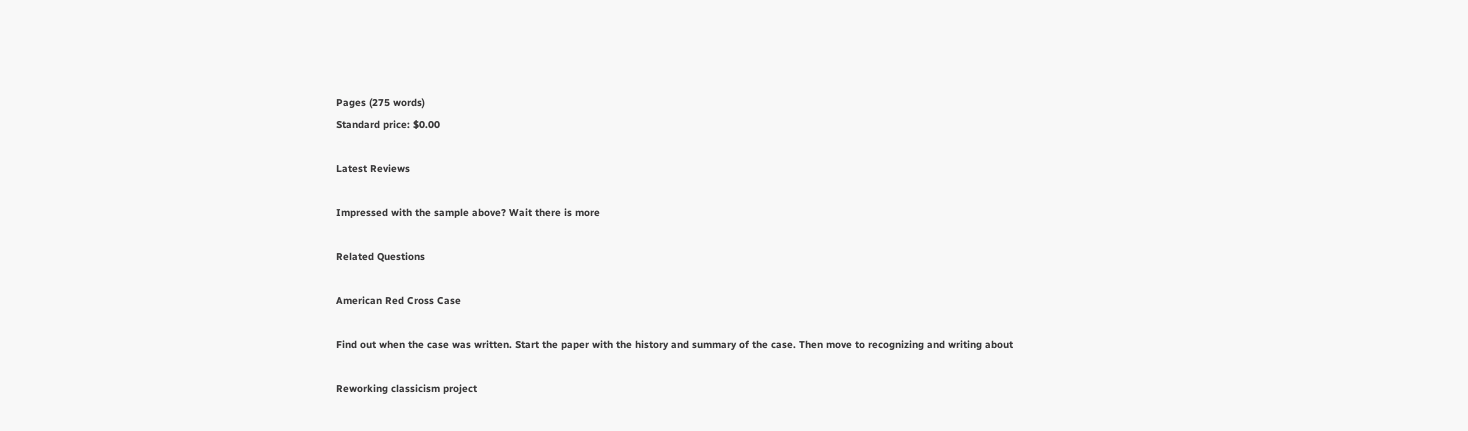Pages (275 words)
Standard price: $0.00

Latest Reviews

Impressed with the sample above? Wait there is more

Related Questions

American Red Cross Case

Find out when the case was written. Start the paper with the history and summary of the case. Then move to recognizing and writing about

Reworking classicism project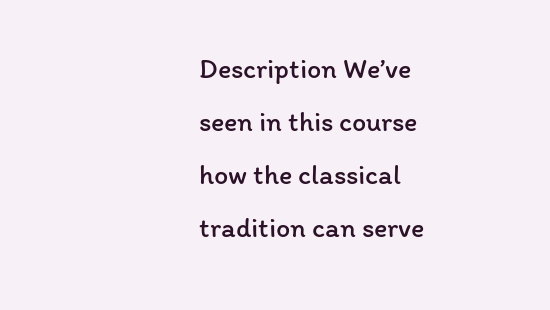Description We’ve seen in this course how the classical tradition can serve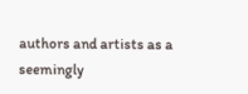authors and artists as a seemingly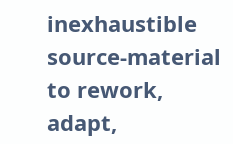inexhaustible source-material to rework, adapt,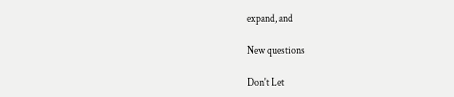expand, and

New questions

Don't Let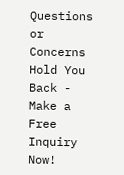Questions or Concerns Hold You Back - Make a Free Inquiry Now!